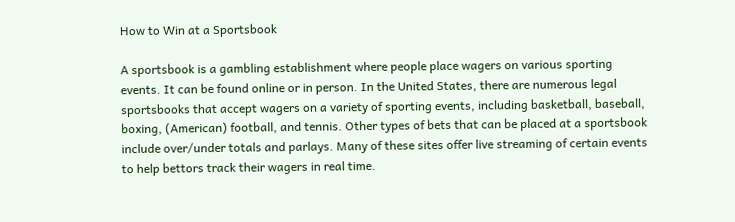How to Win at a Sportsbook

A sportsbook is a gambling establishment where people place wagers on various sporting events. It can be found online or in person. In the United States, there are numerous legal sportsbooks that accept wagers on a variety of sporting events, including basketball, baseball, boxing, (American) football, and tennis. Other types of bets that can be placed at a sportsbook include over/under totals and parlays. Many of these sites offer live streaming of certain events to help bettors track their wagers in real time.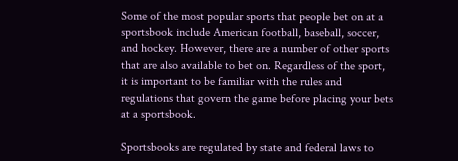Some of the most popular sports that people bet on at a sportsbook include American football, baseball, soccer, and hockey. However, there are a number of other sports that are also available to bet on. Regardless of the sport, it is important to be familiar with the rules and regulations that govern the game before placing your bets at a sportsbook.

Sportsbooks are regulated by state and federal laws to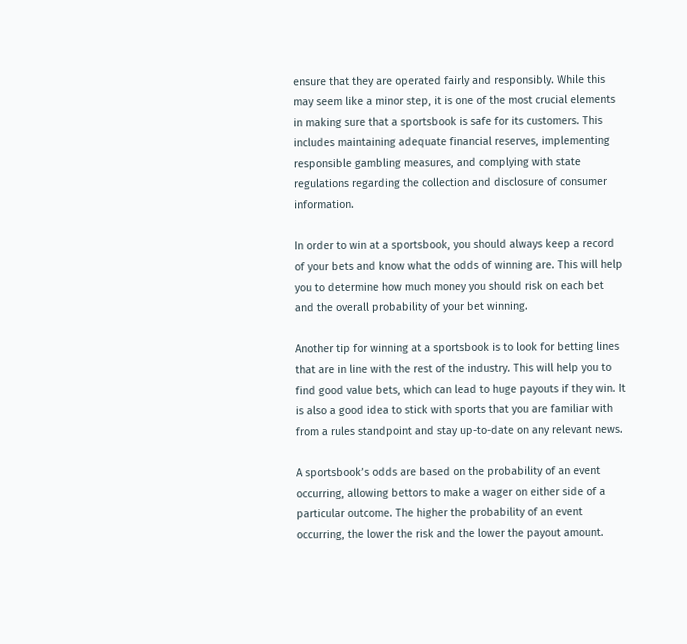ensure that they are operated fairly and responsibly. While this may seem like a minor step, it is one of the most crucial elements in making sure that a sportsbook is safe for its customers. This includes maintaining adequate financial reserves, implementing responsible gambling measures, and complying with state regulations regarding the collection and disclosure of consumer information.

In order to win at a sportsbook, you should always keep a record of your bets and know what the odds of winning are. This will help you to determine how much money you should risk on each bet and the overall probability of your bet winning.

Another tip for winning at a sportsbook is to look for betting lines that are in line with the rest of the industry. This will help you to find good value bets, which can lead to huge payouts if they win. It is also a good idea to stick with sports that you are familiar with from a rules standpoint and stay up-to-date on any relevant news.

A sportsbook’s odds are based on the probability of an event occurring, allowing bettors to make a wager on either side of a particular outcome. The higher the probability of an event occurring, the lower the risk and the lower the payout amount.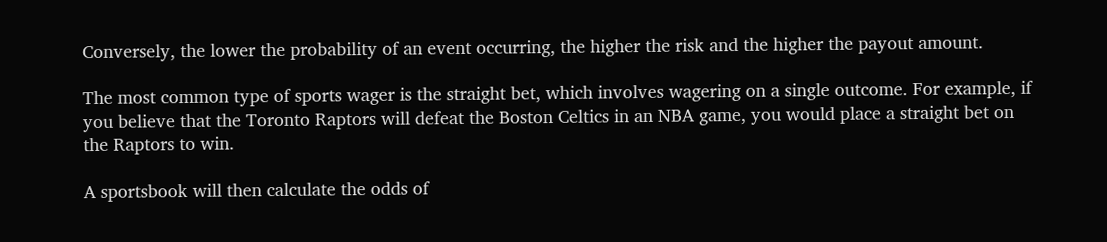Conversely, the lower the probability of an event occurring, the higher the risk and the higher the payout amount.

The most common type of sports wager is the straight bet, which involves wagering on a single outcome. For example, if you believe that the Toronto Raptors will defeat the Boston Celtics in an NBA game, you would place a straight bet on the Raptors to win.

A sportsbook will then calculate the odds of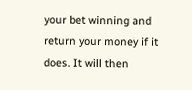your bet winning and return your money if it does. It will then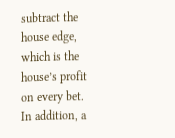subtract the house edge, which is the house’s profit on every bet. In addition, a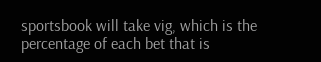sportsbook will take vig, which is the percentage of each bet that is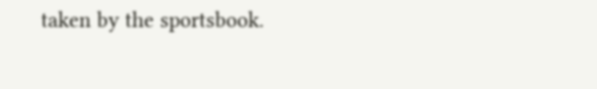taken by the sportsbook.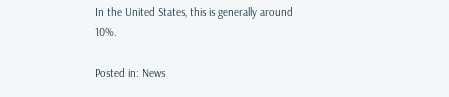In the United States, this is generally around 10%.

Posted in: News